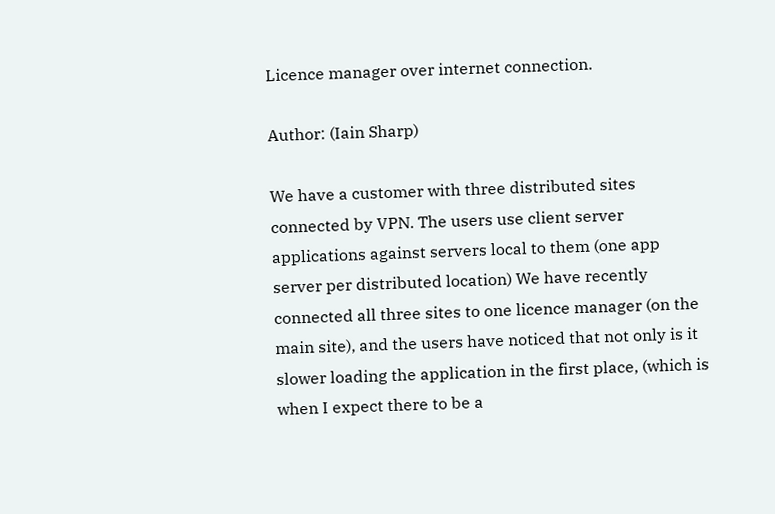Licence manager over internet connection.

Author: (Iain Sharp)

We have a customer with three distributed sites connected by VPN. The users use client server applications against servers local to them (one app server per distributed location) We have recently connected all three sites to one licence manager (on the main site), and the users have noticed that not only is it slower loading the application in the first place, (which is when I expect there to be a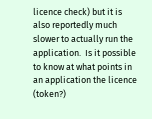licence check) but it is also reportedly much slower to actually run the application.  Is it possible to know at what points in an application the licence (token?)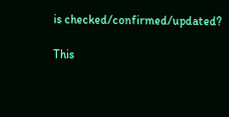is checked/confirmed/updated?

This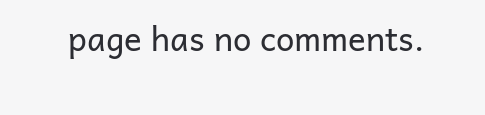page has no comments.